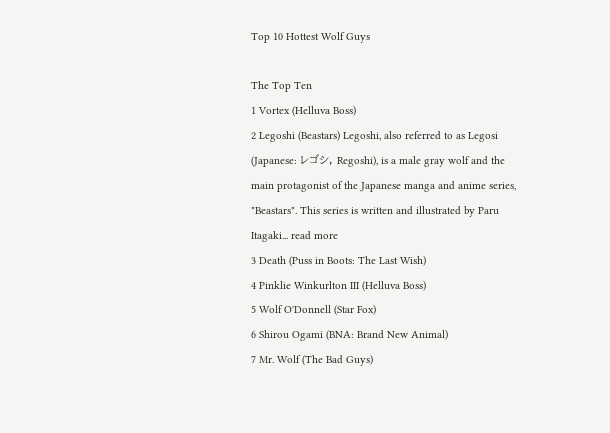Top 10 Hottest Wolf Guys

The Top Ten
1 Vortex (Helluva Boss)
2 Legoshi (Beastars) Legoshi, also referred to as Legosi (Japanese: レゴシ, Regoshi), is a male gray wolf and the main protagonist of the Japanese manga and anime series, "Beastars". This series is written and illustrated by Paru Itagaki... read more
3 Death (Puss in Boots: The Last Wish)
4 Pinklie Winkurlton III (Helluva Boss)
5 Wolf O'Donnell (Star Fox)
6 Shirou Ogami (BNA: Brand New Animal)
7 Mr. Wolf (The Bad Guys)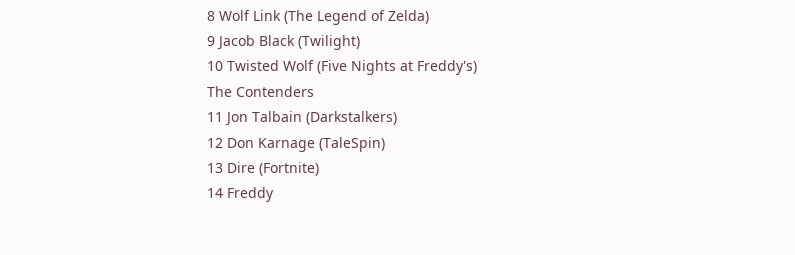8 Wolf Link (The Legend of Zelda)
9 Jacob Black (Twilight)
10 Twisted Wolf (Five Nights at Freddy's)
The Contenders
11 Jon Talbain (Darkstalkers)
12 Don Karnage (TaleSpin)
13 Dire (Fortnite)
14 Freddy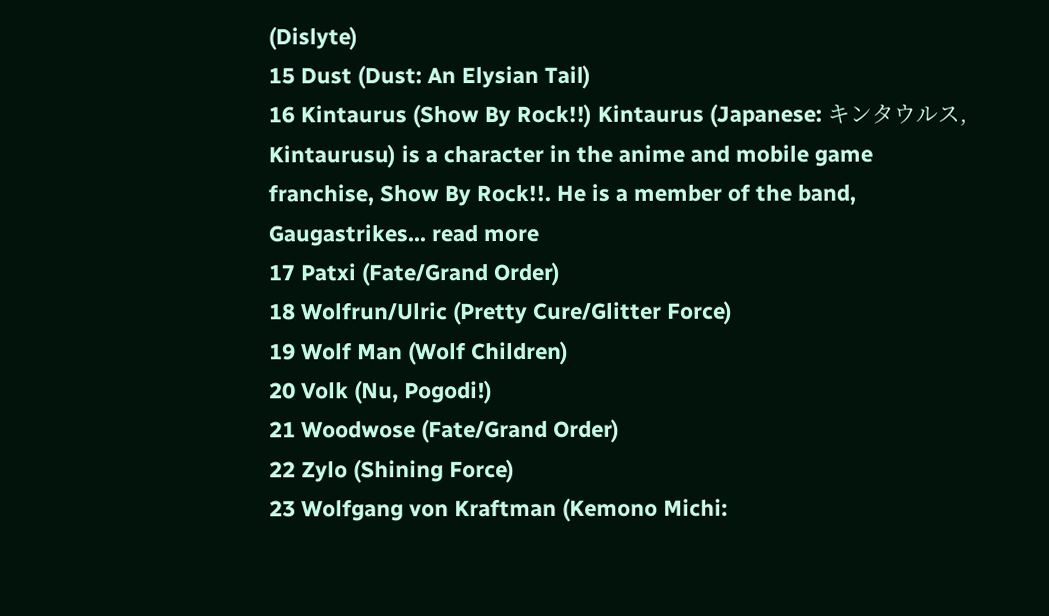(Dislyte)
15 Dust (Dust: An Elysian Tail)
16 Kintaurus (Show By Rock!!) Kintaurus (Japanese: キンタウルス, Kintaurusu) is a character in the anime and mobile game franchise, Show By Rock!!. He is a member of the band, Gaugastrikes... read more
17 Patxi (Fate/Grand Order)
18 Wolfrun/Ulric (Pretty Cure/Glitter Force)
19 Wolf Man (Wolf Children)
20 Volk (Nu, Pogodi!)
21 Woodwose (Fate/Grand Order)
22 Zylo (Shining Force)
23 Wolfgang von Kraftman (Kemono Michi: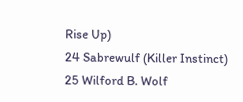Rise Up)
24 Sabrewulf (Killer Instinct)
25 Wilford B. Wolf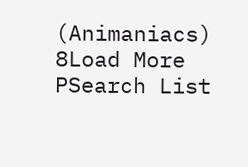(Animaniacs)
8Load More
PSearch List